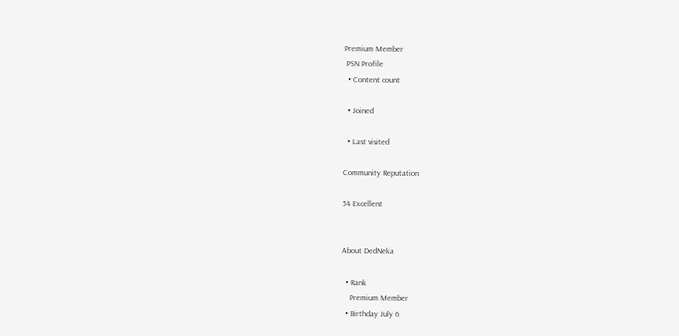Premium Member
 PSN Profile
  • Content count

  • Joined

  • Last visited

Community Reputation

54 Excellent


About DedNeka

  • Rank
    Premium Member
  • Birthday July 6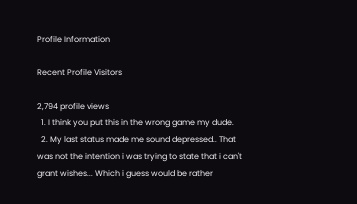Profile Information

Recent Profile Visitors

2,794 profile views
  1. I think you put this in the wrong game my dude.
  2. My last status made me sound depressed.. That was not the intention i was trying to state that i can't grant wishes... Which i guess would be rather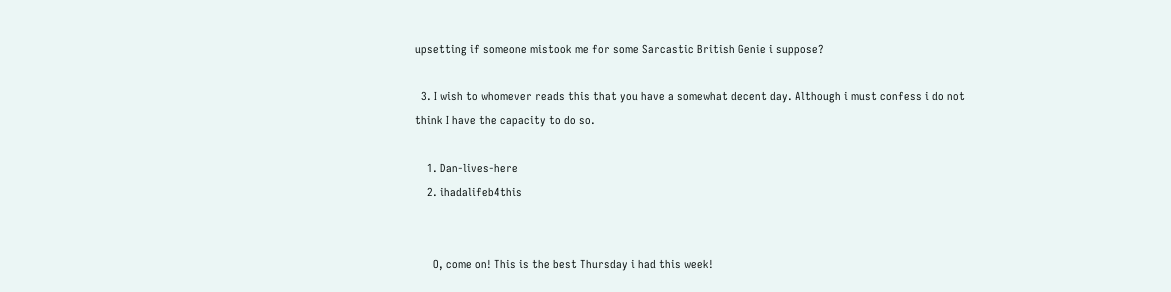upsetting if someone mistook me for some Sarcastic British Genie i suppose?

  3. I wish to whomever reads this that you have a somewhat decent day. Although i must confess i do not think I have the capacity to do so.

    1. Dan-lives-here
    2. ihadalifeb4this


      O, come on! This is the best Thursday i had this week!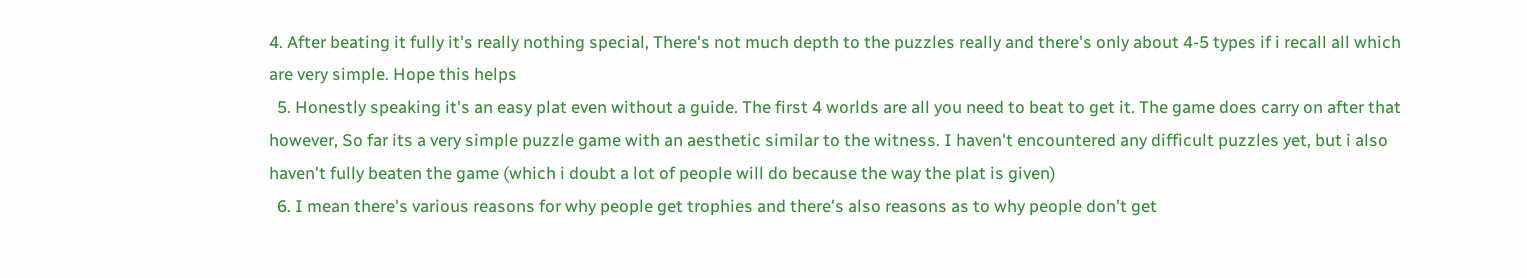4. After beating it fully it's really nothing special, There's not much depth to the puzzles really and there's only about 4-5 types if i recall all which are very simple. Hope this helps
  5. Honestly speaking it's an easy plat even without a guide. The first 4 worlds are all you need to beat to get it. The game does carry on after that however, So far its a very simple puzzle game with an aesthetic similar to the witness. I haven't encountered any difficult puzzles yet, but i also haven't fully beaten the game (which i doubt a lot of people will do because the way the plat is given)
  6. I mean there's various reasons for why people get trophies and there's also reasons as to why people don't get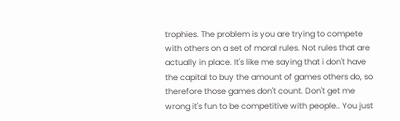trophies. The problem is you are trying to compete with others on a set of moral rules. Not rules that are actually in place. It's like me saying that i don't have the capital to buy the amount of games others do, so therefore those games don't count. Don't get me wrong it's fun to be competitive with people.. You just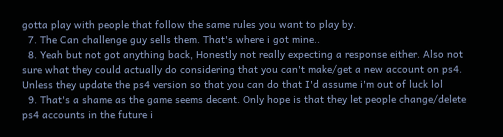gotta play with people that follow the same rules you want to play by.
  7. The Can challenge guy sells them. That's where i got mine..
  8. Yeah but not got anything back, Honestly not really expecting a response either. Also not sure what they could actually do considering that you can't make/get a new account on ps4. Unless they update the ps4 version so that you can do that I'd assume i'm out of luck lol
  9. That's a shame as the game seems decent. Only hope is that they let people change/delete ps4 accounts in the future i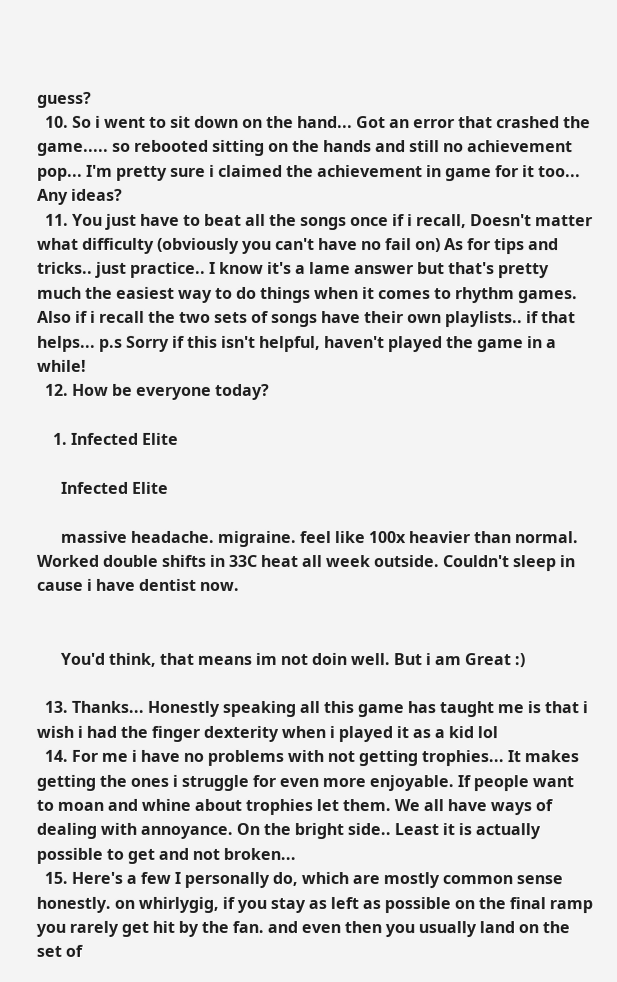guess?
  10. So i went to sit down on the hand... Got an error that crashed the game..... so rebooted sitting on the hands and still no achievement pop... I'm pretty sure i claimed the achievement in game for it too... Any ideas?
  11. You just have to beat all the songs once if i recall, Doesn't matter what difficulty (obviously you can't have no fail on) As for tips and tricks.. just practice.. I know it's a lame answer but that's pretty much the easiest way to do things when it comes to rhythm games. Also if i recall the two sets of songs have their own playlists.. if that helps... p.s Sorry if this isn't helpful, haven't played the game in a while!
  12. How be everyone today?

    1. Infected Elite

      Infected Elite

      massive headache. migraine. feel like 100x heavier than normal. Worked double shifts in 33C heat all week outside. Couldn't sleep in cause i have dentist now.


      You'd think, that means im not doin well. But i am Great :)

  13. Thanks... Honestly speaking all this game has taught me is that i wish i had the finger dexterity when i played it as a kid lol
  14. For me i have no problems with not getting trophies... It makes getting the ones i struggle for even more enjoyable. If people want to moan and whine about trophies let them. We all have ways of dealing with annoyance. On the bright side.. Least it is actually possible to get and not broken...
  15. Here's a few I personally do, which are mostly common sense honestly. on whirlygig, if you stay as left as possible on the final ramp you rarely get hit by the fan. and even then you usually land on the set of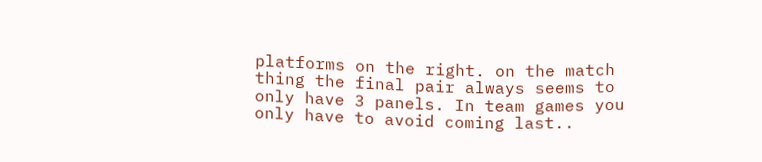platforms on the right. on the match thing the final pair always seems to only have 3 panels. In team games you only have to avoid coming last..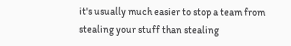it's usually much easier to stop a team from stealing your stuff than stealing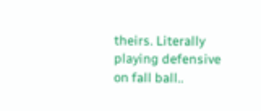theirs. Literally playing defensive on fall ball..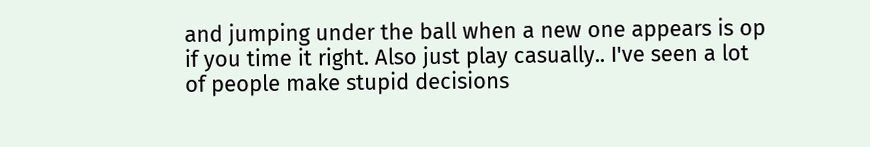and jumping under the ball when a new one appears is op if you time it right. Also just play casually.. I've seen a lot of people make stupid decisions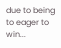due to being to eager to win...